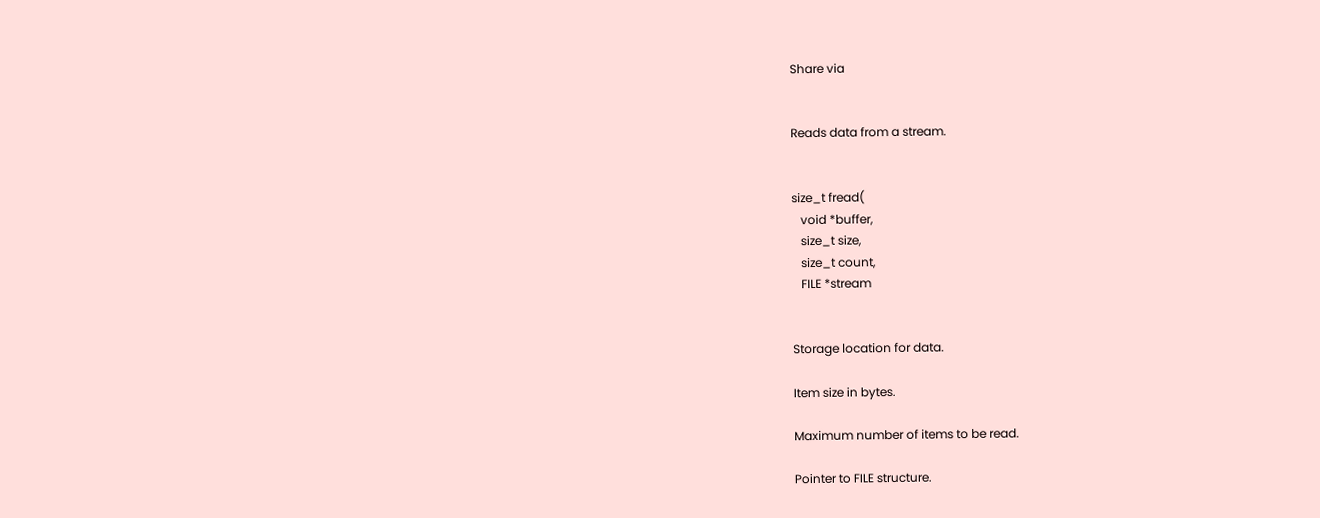Share via


Reads data from a stream.


size_t fread(
   void *buffer,
   size_t size,
   size_t count,
   FILE *stream


Storage location for data.

Item size in bytes.

Maximum number of items to be read.

Pointer to FILE structure.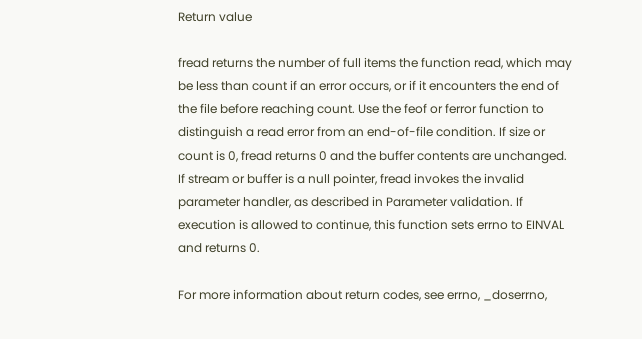Return value

fread returns the number of full items the function read, which may be less than count if an error occurs, or if it encounters the end of the file before reaching count. Use the feof or ferror function to distinguish a read error from an end-of-file condition. If size or count is 0, fread returns 0 and the buffer contents are unchanged. If stream or buffer is a null pointer, fread invokes the invalid parameter handler, as described in Parameter validation. If execution is allowed to continue, this function sets errno to EINVAL and returns 0.

For more information about return codes, see errno, _doserrno,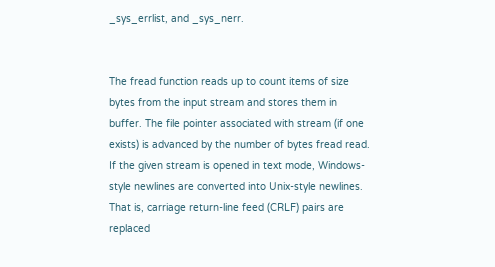_sys_errlist, and _sys_nerr.


The fread function reads up to count items of size bytes from the input stream and stores them in buffer. The file pointer associated with stream (if one exists) is advanced by the number of bytes fread read. If the given stream is opened in text mode, Windows-style newlines are converted into Unix-style newlines. That is, carriage return-line feed (CRLF) pairs are replaced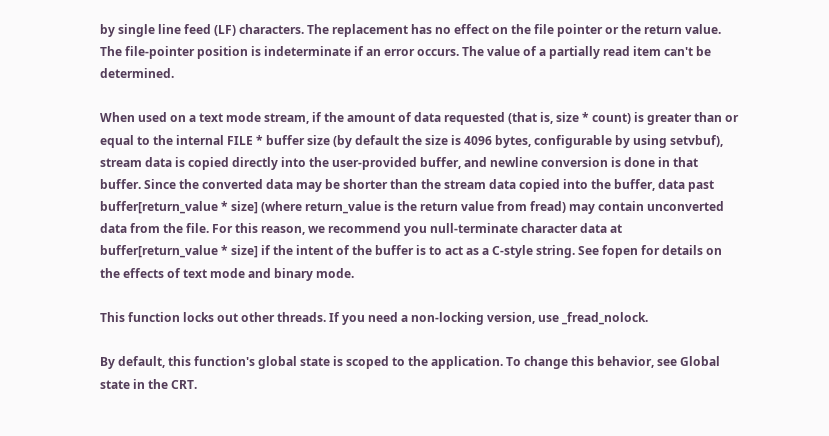by single line feed (LF) characters. The replacement has no effect on the file pointer or the return value. The file-pointer position is indeterminate if an error occurs. The value of a partially read item can't be determined.

When used on a text mode stream, if the amount of data requested (that is, size * count) is greater than or equal to the internal FILE * buffer size (by default the size is 4096 bytes, configurable by using setvbuf), stream data is copied directly into the user-provided buffer, and newline conversion is done in that buffer. Since the converted data may be shorter than the stream data copied into the buffer, data past buffer[return_value * size] (where return_value is the return value from fread) may contain unconverted data from the file. For this reason, we recommend you null-terminate character data at buffer[return_value * size] if the intent of the buffer is to act as a C-style string. See fopen for details on the effects of text mode and binary mode.

This function locks out other threads. If you need a non-locking version, use _fread_nolock.

By default, this function's global state is scoped to the application. To change this behavior, see Global state in the CRT.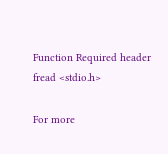Function Required header
fread <stdio.h>

For more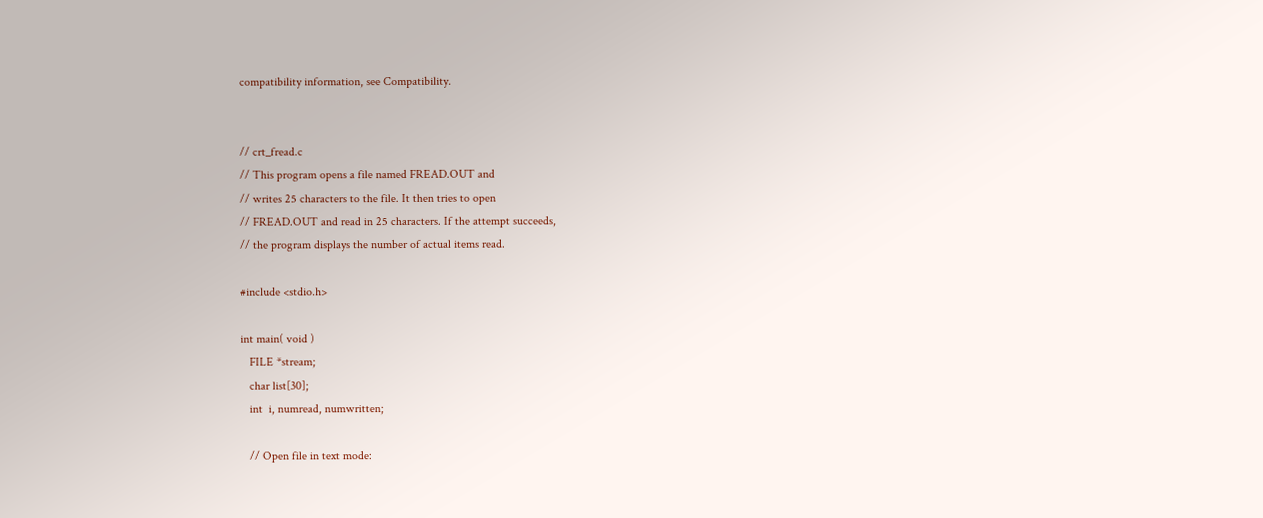compatibility information, see Compatibility.


// crt_fread.c
// This program opens a file named FREAD.OUT and
// writes 25 characters to the file. It then tries to open
// FREAD.OUT and read in 25 characters. If the attempt succeeds,
// the program displays the number of actual items read.

#include <stdio.h>

int main( void )
   FILE *stream;
   char list[30];
   int  i, numread, numwritten;

   // Open file in text mode: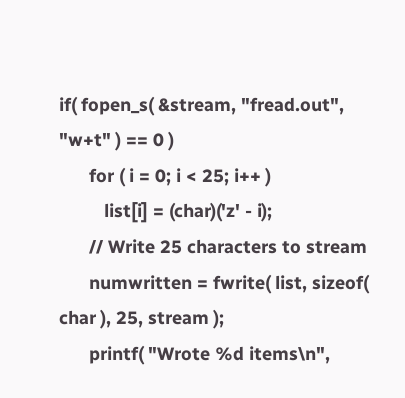if( fopen_s( &stream, "fread.out", "w+t" ) == 0 )
      for ( i = 0; i < 25; i++ )
         list[i] = (char)('z' - i);
      // Write 25 characters to stream
      numwritten = fwrite( list, sizeof( char ), 25, stream );
      printf( "Wrote %d items\n",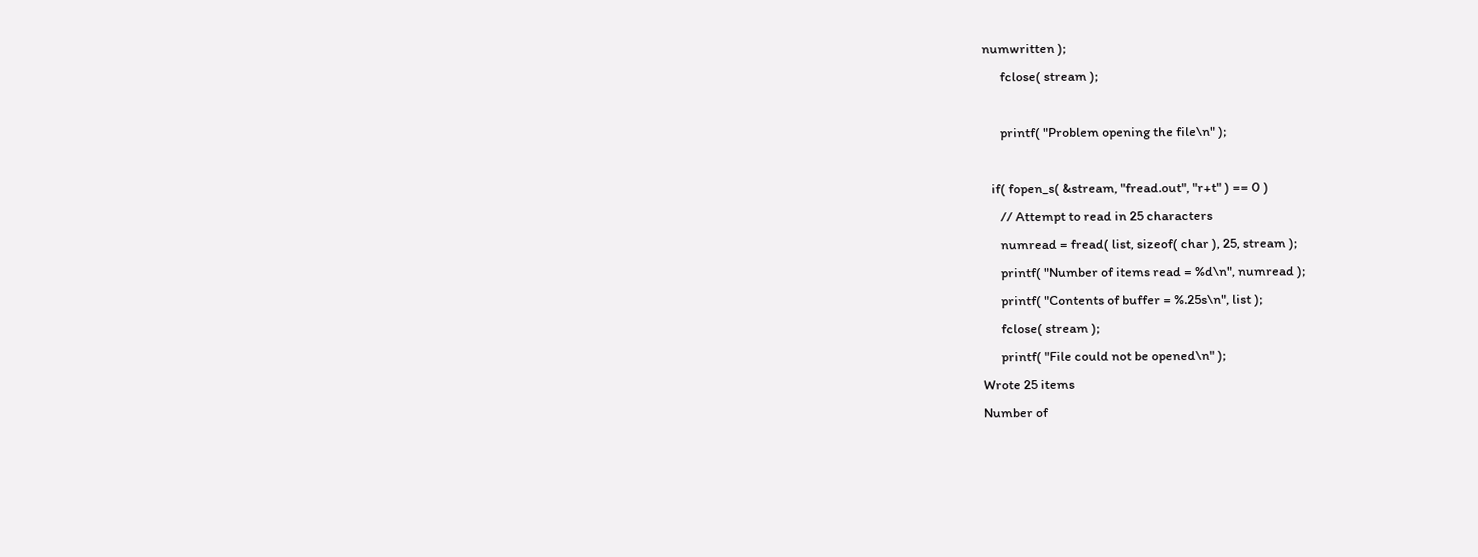numwritten );
      fclose( stream );

      printf( "Problem opening the file\n" );

   if( fopen_s( &stream, "fread.out", "r+t" ) == 0 )
      // Attempt to read in 25 characters
      numread = fread( list, sizeof( char ), 25, stream );
      printf( "Number of items read = %d\n", numread );
      printf( "Contents of buffer = %.25s\n", list );
      fclose( stream );
      printf( "File could not be opened\n" );
Wrote 25 items
Number of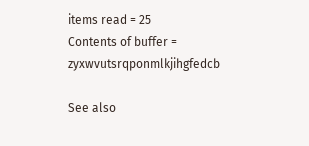items read = 25
Contents of buffer = zyxwvutsrqponmlkjihgfedcb

See also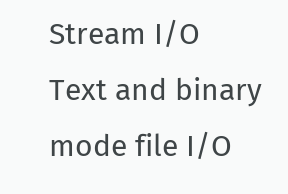Stream I/O
Text and binary mode file I/O